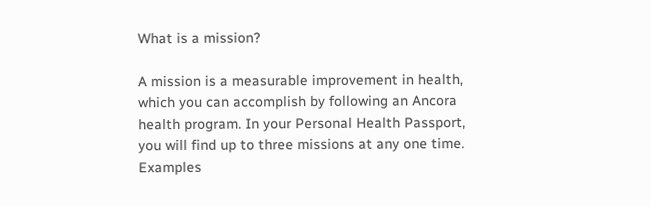What is a mission?

A mission is a measurable improvement in health, which you can accomplish by following an Ancora health program. In your Personal Health Passport, you will find up to three missions at any one time. Examples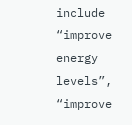include “improve energy levels”, “improve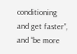conditioning and get faster”, and “be more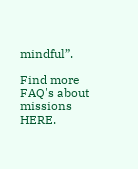mindful”.

Find more FAQ's about missions HERE.